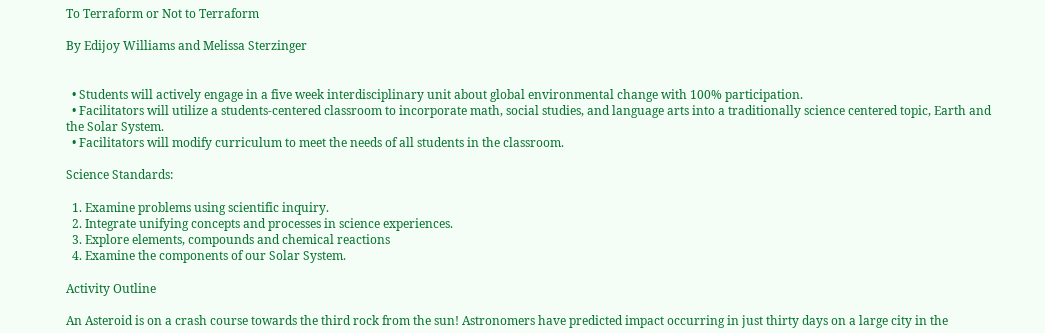To Terraform or Not to Terraform

By Edijoy Williams and Melissa Sterzinger


  • Students will actively engage in a five week interdisciplinary unit about global environmental change with 100% participation.
  • Facilitators will utilize a students-centered classroom to incorporate math, social studies, and language arts into a traditionally science centered topic, Earth and the Solar System.
  • Facilitators will modify curriculum to meet the needs of all students in the classroom.

Science Standards:

  1. Examine problems using scientific inquiry.
  2. Integrate unifying concepts and processes in science experiences.
  3. Explore elements, compounds and chemical reactions
  4. Examine the components of our Solar System.

Activity Outline

An Asteroid is on a crash course towards the third rock from the sun! Astronomers have predicted impact occurring in just thirty days on a large city in the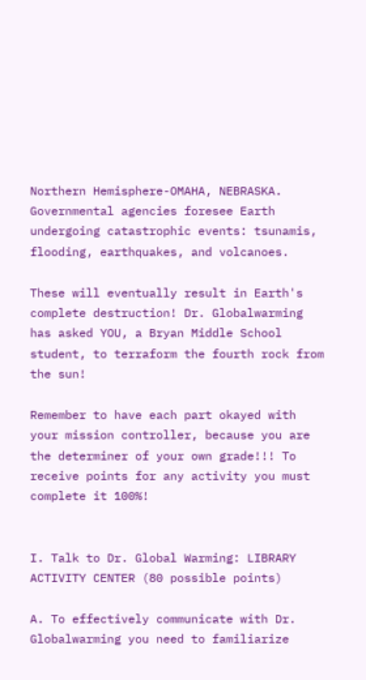Northern Hemisphere-OMAHA, NEBRASKA. Governmental agencies foresee Earth undergoing catastrophic events: tsunamis, flooding, earthquakes, and volcanoes.

These will eventually result in Earth's complete destruction! Dr. Globalwarming has asked YOU, a Bryan Middle School student, to terraform the fourth rock from the sun!

Remember to have each part okayed with your mission controller, because you are the determiner of your own grade!!! To receive points for any activity you must complete it 100%!


I. Talk to Dr. Global Warming: LIBRARY ACTIVITY CENTER (80 possible points)

A. To effectively communicate with Dr. Globalwarming you need to familiarize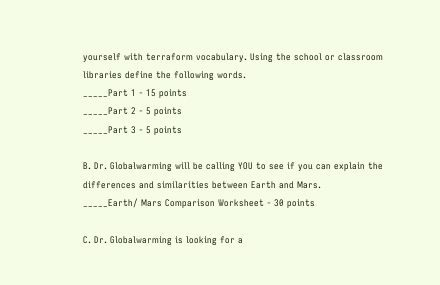yourself with terraform vocabulary. Using the school or classroom libraries define the following words.
_____Part 1 - 15 points
_____Part 2 - 5 points
_____Part 3 - 5 points

B. Dr. Globalwarming will be calling YOU to see if you can explain the differences and similarities between Earth and Mars.
_____Earth/ Mars Comparison Worksheet - 30 points

C. Dr. Globalwarming is looking for a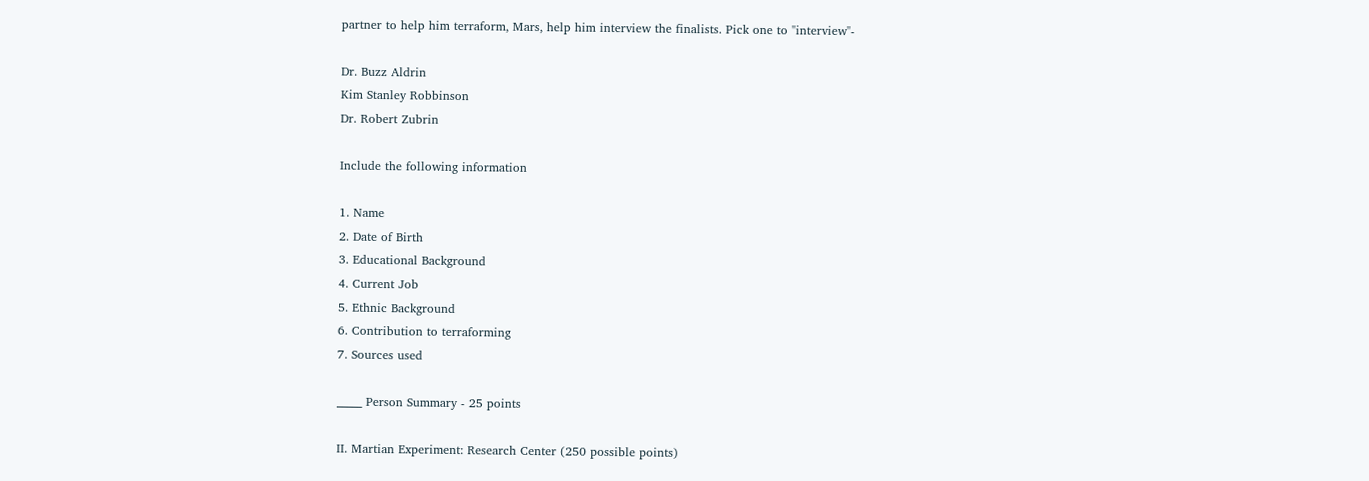partner to help him terraform, Mars, help him interview the finalists. Pick one to "interview"-

Dr. Buzz Aldrin
Kim Stanley Robbinson
Dr. Robert Zubrin

Include the following information

1. Name
2. Date of Birth
3. Educational Background
4. Current Job
5. Ethnic Background
6. Contribution to terraforming
7. Sources used

_____ Person Summary - 25 points

II. Martian Experiment: Research Center (250 possible points)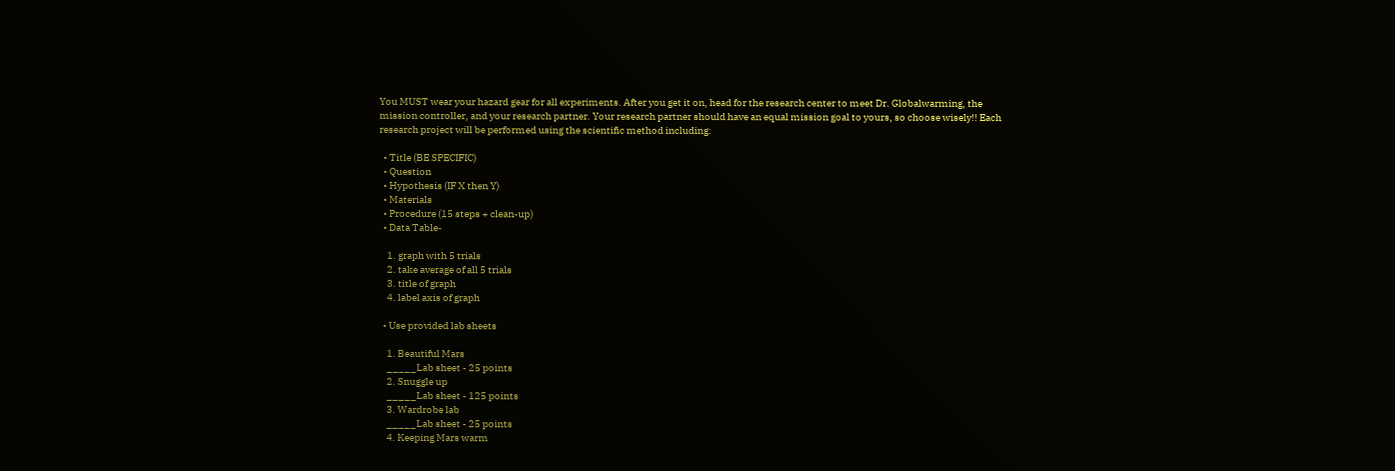You MUST wear your hazard gear for all experiments. After you get it on, head for the research center to meet Dr. Globalwarming, the mission controller, and your research partner. Your research partner should have an equal mission goal to yours, so choose wisely!! Each research project will be performed using the scientific method including:

  • Title (BE SPECIFIC)
  • Question
  • Hypothesis (IF X then Y)
  • Materials
  • Procedure (15 steps + clean-up)
  • Data Table-

    1. graph with 5 trials
    2. take average of all 5 trials
    3. title of graph
    4. label axis of graph

  • Use provided lab sheets

    1. Beautiful Mars
    _____Lab sheet - 25 points
    2. Snuggle up
    _____Lab sheet - 125 points
    3. Wardrobe lab
    _____Lab sheet - 25 points
    4. Keeping Mars warm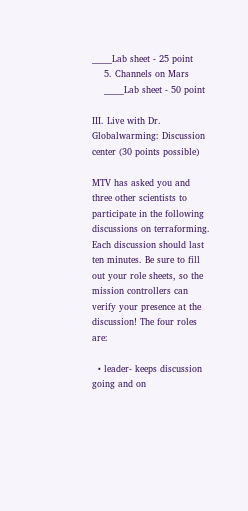_____Lab sheet - 25 point
    5. Channels on Mars
    _____Lab sheet - 50 point

III. Live with Dr. Globalwarming: Discussion center (30 points possible)

MTV has asked you and three other scientists to participate in the following discussions on terraforming. Each discussion should last ten minutes. Be sure to fill out your role sheets, so the mission controllers can verify your presence at the discussion! The four roles are:

  • leader- keeps discussion going and on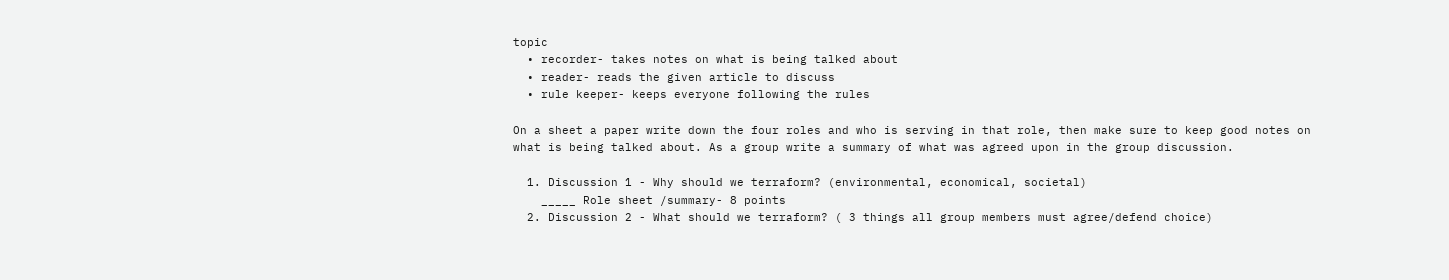topic
  • recorder- takes notes on what is being talked about
  • reader- reads the given article to discuss
  • rule keeper- keeps everyone following the rules

On a sheet a paper write down the four roles and who is serving in that role, then make sure to keep good notes on what is being talked about. As a group write a summary of what was agreed upon in the group discussion.

  1. Discussion 1 - Why should we terraform? (environmental, economical, societal)
    _____ Role sheet /summary- 8 points
  2. Discussion 2 - What should we terraform? ( 3 things all group members must agree/defend choice)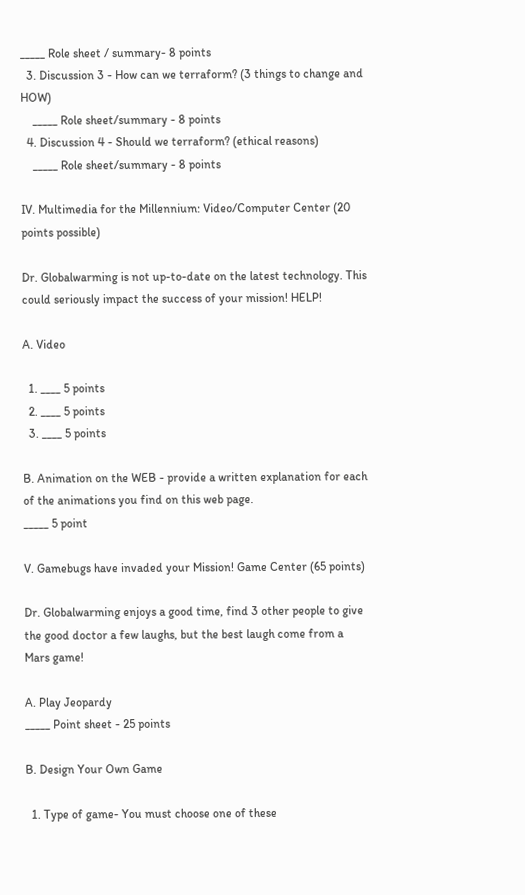_____ Role sheet / summary- 8 points
  3. Discussion 3 - How can we terraform? (3 things to change and HOW)
    _____ Role sheet/summary - 8 points
  4. Discussion 4 - Should we terraform? (ethical reasons)
    _____ Role sheet/summary - 8 points

IV. Multimedia for the Millennium: Video/Computer Center (20 points possible)

Dr. Globalwarming is not up-to-date on the latest technology. This could seriously impact the success of your mission! HELP!

A. Video

  1. ____ 5 points
  2. ____ 5 points
  3. ____ 5 points

B. Animation on the WEB - provide a written explanation for each of the animations you find on this web page.
_____ 5 point

V. Gamebugs have invaded your Mission! Game Center (65 points)

Dr. Globalwarming enjoys a good time, find 3 other people to give the good doctor a few laughs, but the best laugh come from a Mars game!

A. Play Jeopardy
_____ Point sheet - 25 points

B. Design Your Own Game

  1. Type of game- You must choose one of these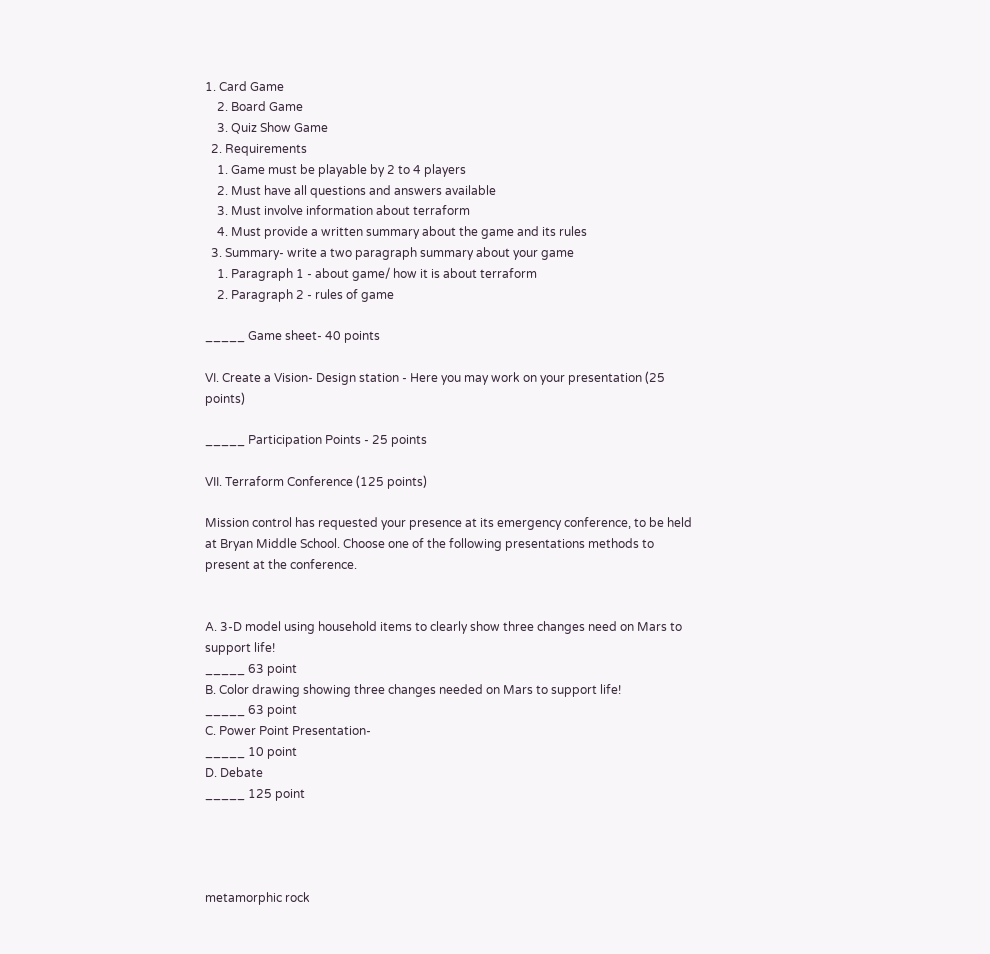1. Card Game
    2. Board Game
    3. Quiz Show Game
  2. Requirements
    1. Game must be playable by 2 to 4 players
    2. Must have all questions and answers available
    3. Must involve information about terraform
    4. Must provide a written summary about the game and its rules
  3. Summary- write a two paragraph summary about your game
    1. Paragraph 1 - about game/ how it is about terraform
    2. Paragraph 2 - rules of game

_____ Game sheet- 40 points

VI. Create a Vision- Design station - Here you may work on your presentation (25 points)

_____ Participation Points - 25 points

VII. Terraform Conference (125 points)

Mission control has requested your presence at its emergency conference, to be held at Bryan Middle School. Choose one of the following presentations methods to present at the conference.


A. 3-D model using household items to clearly show three changes need on Mars to support life!
_____ 63 point
B. Color drawing showing three changes needed on Mars to support life!
_____ 63 point
C. Power Point Presentation-
_____ 10 point
D. Debate
_____ 125 point




metamorphic rock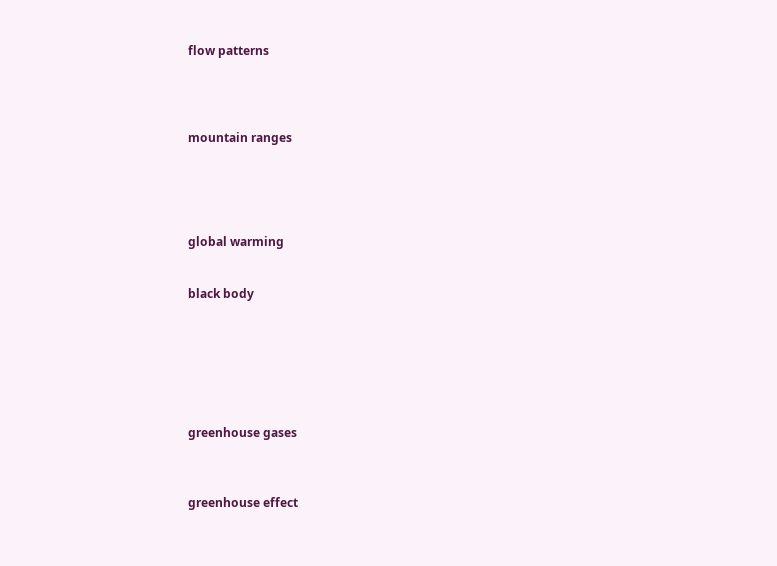flow patterns




mountain ranges





global warming


black body







greenhouse gases



greenhouse effect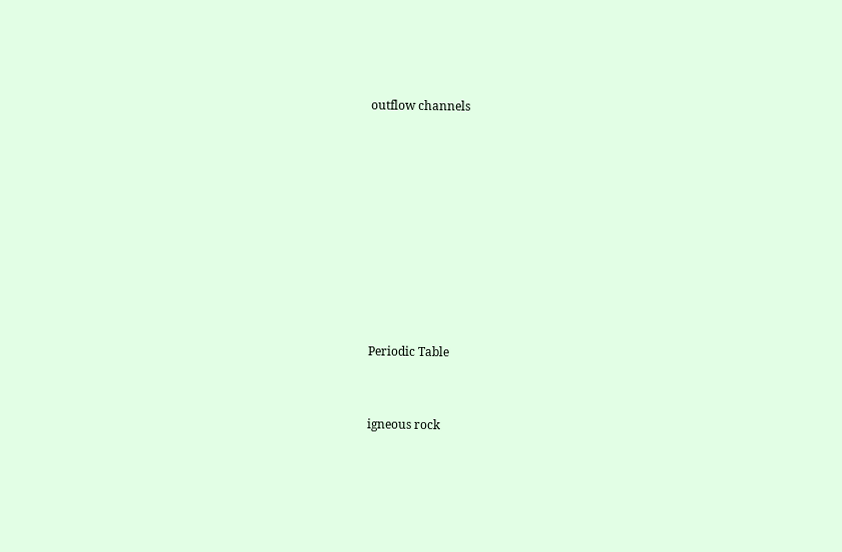outflow channels









Periodic Table


igneous rock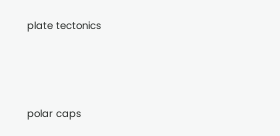plate tectonics



polar caps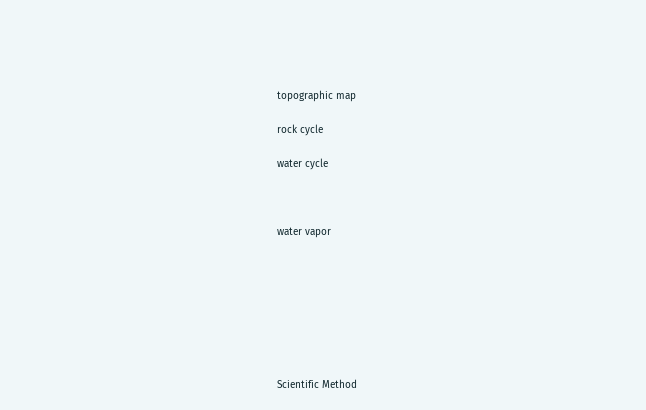topographic map

rock cycle

water cycle



water vapor








Scientific Method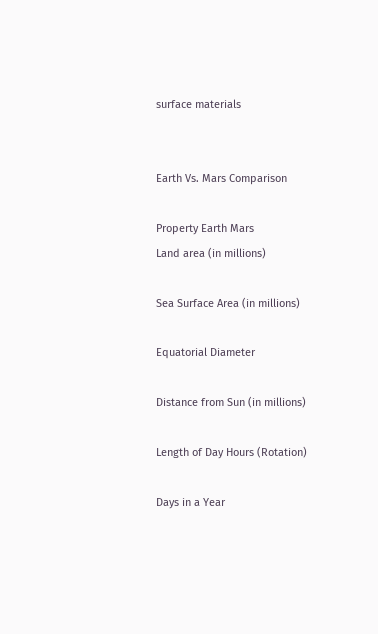surface materials


Earth Vs. Mars Comparison

Property Earth Mars
Land area (in millions)

Sea Surface Area (in millions)

Equatorial Diameter

Distance from Sun (in millions)

Length of Day Hours (Rotation)

Days in a Year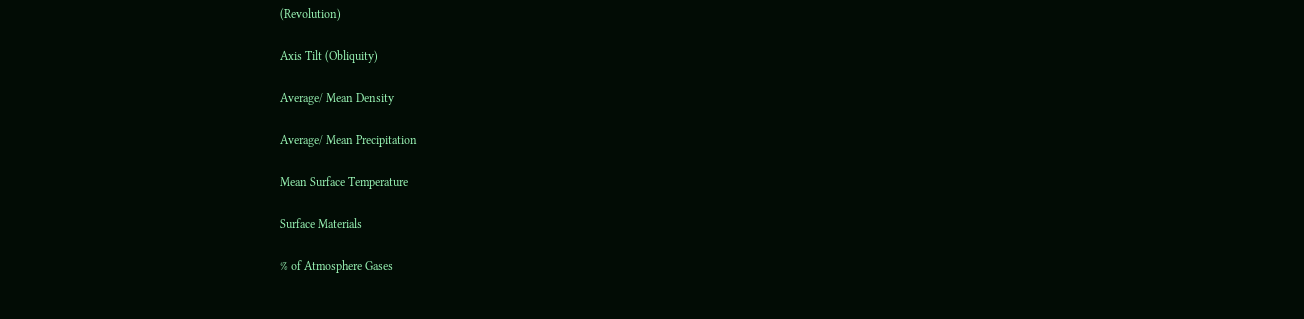(Revolution)

Axis Tilt (Obliquity)

Average/ Mean Density

Average/ Mean Precipitation

Mean Surface Temperature

Surface Materials

% of Atmosphere Gases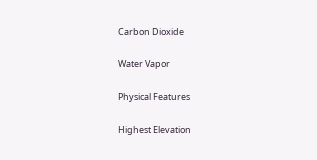Carbon Dioxide

Water Vapor

Physical Features

Highest Elevation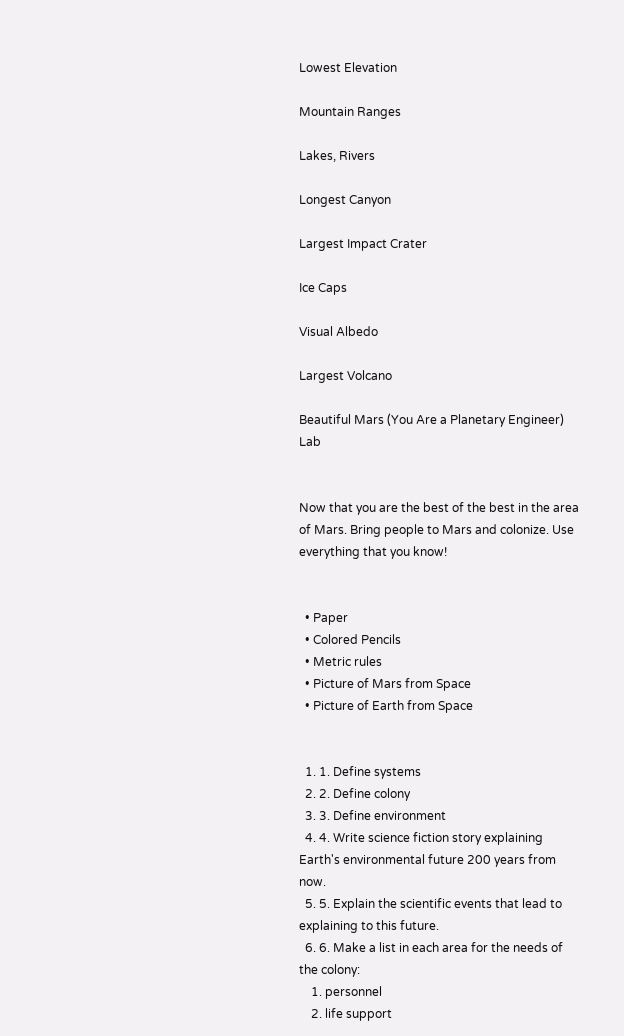Lowest Elevation

Mountain Ranges

Lakes, Rivers

Longest Canyon

Largest Impact Crater

Ice Caps

Visual Albedo

Largest Volcano

Beautiful Mars (You Are a Planetary Engineer) Lab


Now that you are the best of the best in the area of Mars. Bring people to Mars and colonize. Use everything that you know!


  • Paper
  • Colored Pencils
  • Metric rules
  • Picture of Mars from Space
  • Picture of Earth from Space


  1. 1. Define systems
  2. 2. Define colony
  3. 3. Define environment
  4. 4. Write science fiction story explaining Earth's environmental future 200 years from now.
  5. 5. Explain the scientific events that lead to explaining to this future.
  6. 6. Make a list in each area for the needs of the colony:
    1. personnel
    2. life support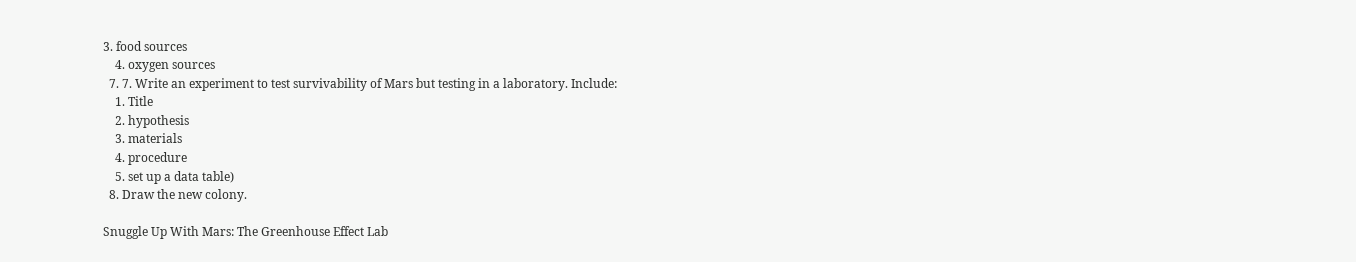3. food sources
    4. oxygen sources
  7. 7. Write an experiment to test survivability of Mars but testing in a laboratory. Include:
    1. Title
    2. hypothesis
    3. materials
    4. procedure
    5. set up a data table)
  8. Draw the new colony.

Snuggle Up With Mars: The Greenhouse Effect Lab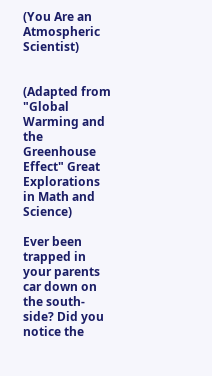(You Are an Atmospheric Scientist)


(Adapted from "Global Warming and the Greenhouse Effect" Great Explorations in Math and Science)

Ever been trapped in your parents car down on the south-side? Did you notice the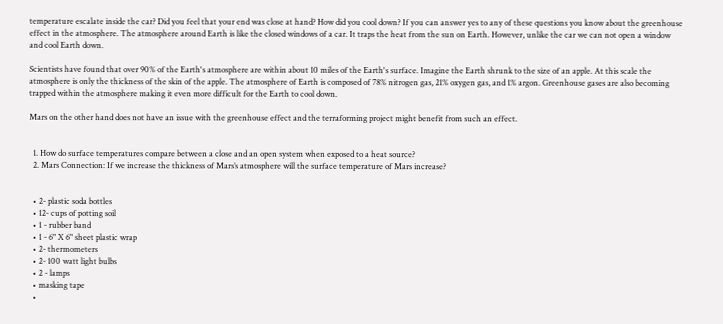temperature escalate inside the car? Did you feel that your end was close at hand? How did you cool down? If you can answer yes to any of these questions you know about the greenhouse effect in the atmosphere. The atmosphere around Earth is like the closed windows of a car. It traps the heat from the sun on Earth. However, unlike the car we can not open a window and cool Earth down.

Scientists have found that over 90% of the Earth's atmosphere are within about 10 miles of the Earth's surface. Imagine the Earth shrunk to the size of an apple. At this scale the atmosphere is only the thickness of the skin of the apple. The atmosphere of Earth is composed of 78% nitrogen gas, 21% oxygen gas, and 1% argon. Greenhouse gases are also becoming trapped within the atmosphere making it even more difficult for the Earth to cool down.

Mars on the other hand does not have an issue with the greenhouse effect and the terraforming project might benefit from such an effect.


  1. How do surface temperatures compare between a close and an open system when exposed to a heat source?
  2. Mars Connection: If we increase the thickness of Mars’s atmosphere will the surface temperature of Mars increase?


  • 2- plastic soda bottles
  • 12- cups of potting soil
  • 1 - rubber band
  • 1 - 6" X 6" sheet plastic wrap
  • 2- thermometers
  • 2- 100 watt light bulbs
  • 2 - lamps
  • masking tape
  •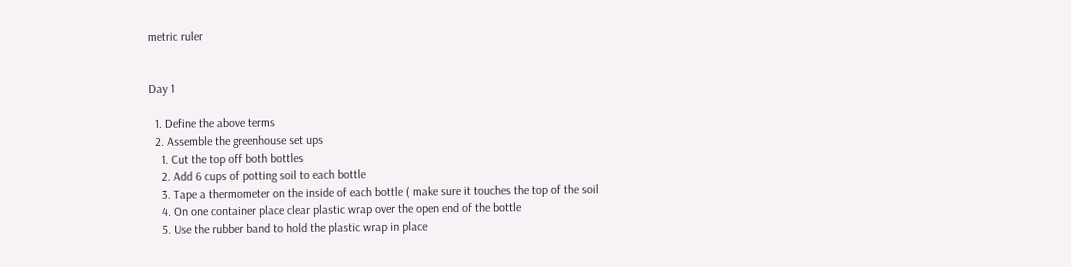metric ruler


Day 1

  1. Define the above terms
  2. Assemble the greenhouse set ups
    1. Cut the top off both bottles
    2. Add 6 cups of potting soil to each bottle
    3. Tape a thermometer on the inside of each bottle ( make sure it touches the top of the soil
    4. On one container place clear plastic wrap over the open end of the bottle
    5. Use the rubber band to hold the plastic wrap in place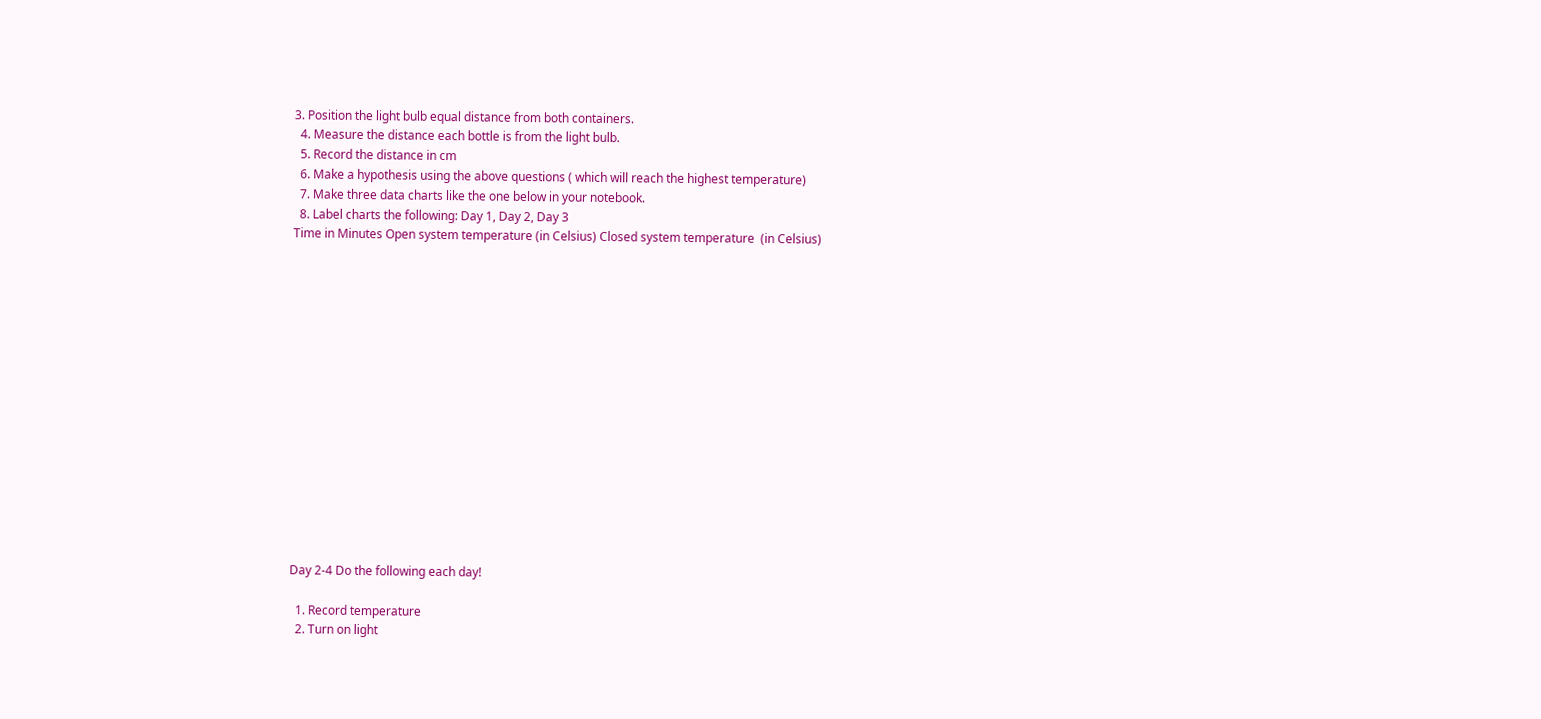3. Position the light bulb equal distance from both containers.
  4. Measure the distance each bottle is from the light bulb.
  5. Record the distance in cm
  6. Make a hypothesis using the above questions ( which will reach the highest temperature)
  7. Make three data charts like the one below in your notebook.
  8. Label charts the following: Day 1, Day 2, Day 3
Time in Minutes Open system temperature (in Celsius) Closed system temperature  (in Celsius)
















Day 2-4 Do the following each day!

  1. Record temperature
  2. Turn on light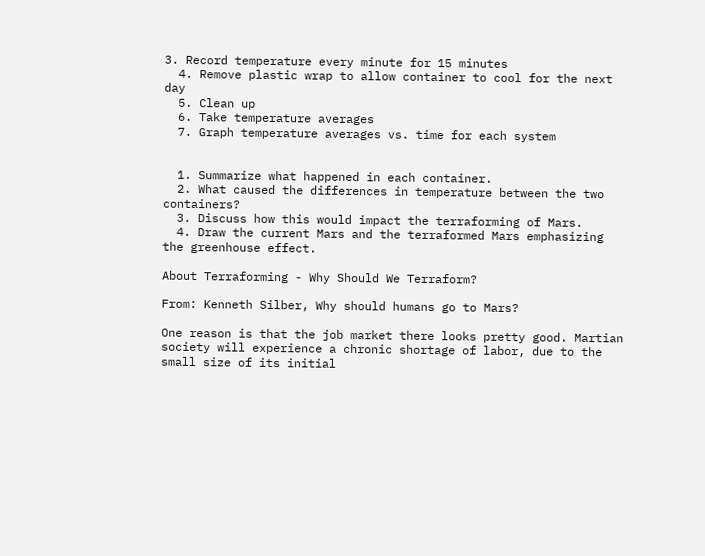3. Record temperature every minute for 15 minutes
  4. Remove plastic wrap to allow container to cool for the next day
  5. Clean up
  6. Take temperature averages
  7. Graph temperature averages vs. time for each system


  1. Summarize what happened in each container.
  2. What caused the differences in temperature between the two containers?
  3. Discuss how this would impact the terraforming of Mars.
  4. Draw the current Mars and the terraformed Mars emphasizing the greenhouse effect.

About Terraforming - Why Should We Terraform?

From: Kenneth Silber, Why should humans go to Mars?

One reason is that the job market there looks pretty good. Martian society will experience a chronic shortage of labor, due to the small size of its initial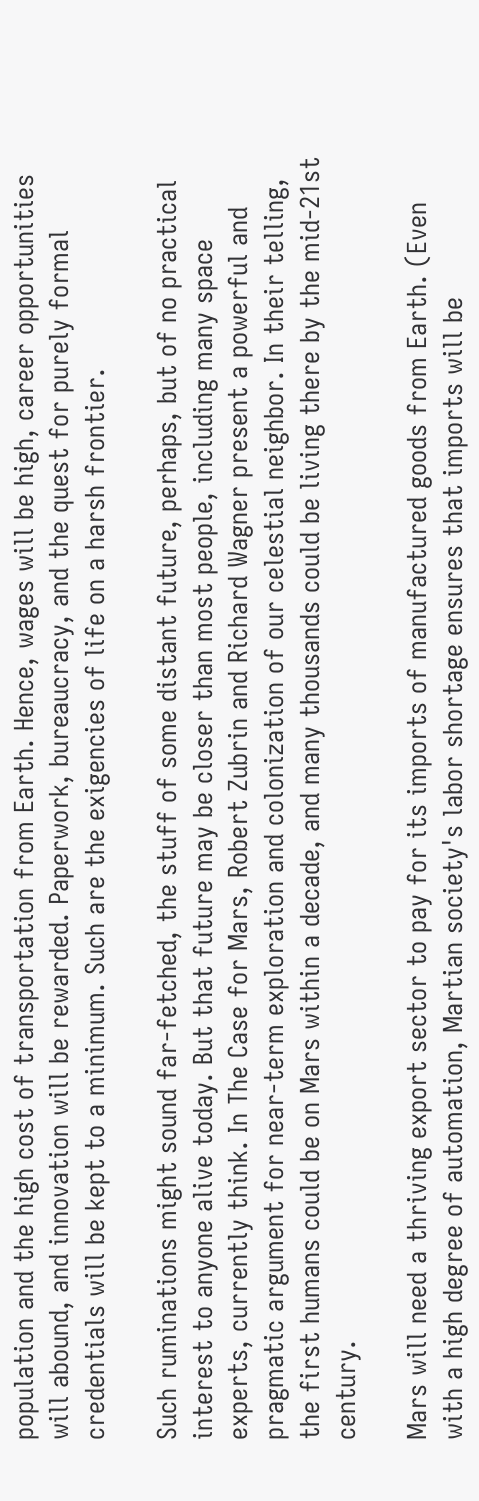population and the high cost of transportation from Earth. Hence, wages will be high, career opportunities will abound, and innovation will be rewarded. Paperwork, bureaucracy, and the quest for purely formal credentials will be kept to a minimum. Such are the exigencies of life on a harsh frontier.

Such ruminations might sound far-fetched, the stuff of some distant future, perhaps, but of no practical interest to anyone alive today. But that future may be closer than most people, including many space experts, currently think. In The Case for Mars, Robert Zubrin and Richard Wagner present a powerful and pragmatic argument for near-term exploration and colonization of our celestial neighbor. In their telling, the first humans could be on Mars within a decade, and many thousands could be living there by the mid-21st century.

Mars will need a thriving export sector to pay for its imports of manufactured goods from Earth. (Even with a high degree of automation, Martian society's labor shortage ensures that imports will be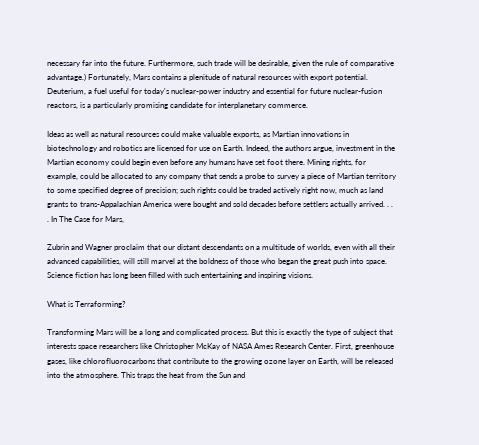necessary far into the future. Furthermore, such trade will be desirable, given the rule of comparative advantage.) Fortunately, Mars contains a plenitude of natural resources with export potential. Deuterium, a fuel useful for today's nuclear-power industry and essential for future nuclear-fusion reactors, is a particularly promising candidate for interplanetary commerce.

Ideas as well as natural resources could make valuable exports, as Martian innovations in biotechnology and robotics are licensed for use on Earth. Indeed, the authors argue, investment in the Martian economy could begin even before any humans have set foot there. Mining rights, for example, could be allocated to any company that sends a probe to survey a piece of Martian territory to some specified degree of precision; such rights could be traded actively right now, much as land grants to trans-Appalachian America were bought and sold decades before settlers actually arrived. . . . In The Case for Mars,

Zubrin and Wagner proclaim that our distant descendants on a multitude of worlds, even with all their advanced capabilities, will still marvel at the boldness of those who began the great push into space. Science fiction has long been filled with such entertaining and inspiring visions.

What is Terraforming?

Transforming Mars will be a long and complicated process. But this is exactly the type of subject that interests space researchers like Christopher McKay of NASA Ames Research Center. First, greenhouse gases, like chlorofluorocarbons that contribute to the growing ozone layer on Earth, will be released into the atmosphere. This traps the heat from the Sun and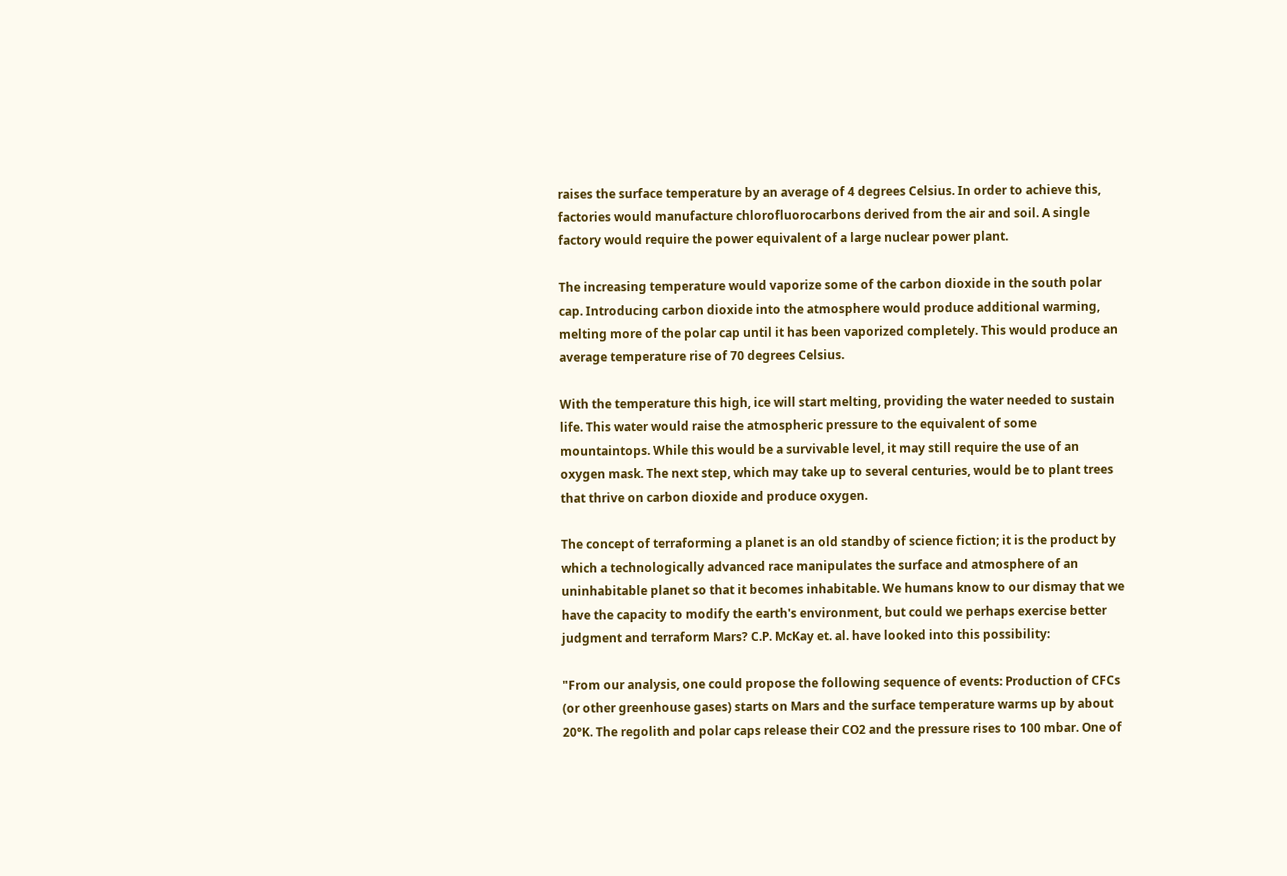raises the surface temperature by an average of 4 degrees Celsius. In order to achieve this, factories would manufacture chlorofluorocarbons derived from the air and soil. A single factory would require the power equivalent of a large nuclear power plant.

The increasing temperature would vaporize some of the carbon dioxide in the south polar cap. Introducing carbon dioxide into the atmosphere would produce additional warming, melting more of the polar cap until it has been vaporized completely. This would produce an average temperature rise of 70 degrees Celsius.

With the temperature this high, ice will start melting, providing the water needed to sustain life. This water would raise the atmospheric pressure to the equivalent of some mountaintops. While this would be a survivable level, it may still require the use of an oxygen mask. The next step, which may take up to several centuries, would be to plant trees that thrive on carbon dioxide and produce oxygen.

The concept of terraforming a planet is an old standby of science fiction; it is the product by which a technologically advanced race manipulates the surface and atmosphere of an uninhabitable planet so that it becomes inhabitable. We humans know to our dismay that we have the capacity to modify the earth's environment, but could we perhaps exercise better judgment and terraform Mars? C.P. McKay et. al. have looked into this possibility:

"From our analysis, one could propose the following sequence of events: Production of CFCs (or other greenhouse gases) starts on Mars and the surface temperature warms up by about 20°K. The regolith and polar caps release their CO2 and the pressure rises to 100 mbar. One of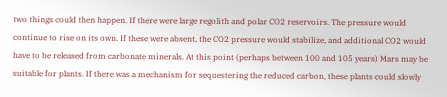two things could then happen. If there were large regolith and polar CO2 reservoirs. The pressure would continue to rise on its own. If these were absent, the CO2 pressure would stabilize, and additional CO2 would have to be released from carbonate minerals. At this point (perhaps between 100 and 105 years) Mars may be suitable for plants. If there was a mechanism for sequestering the reduced carbon, these plants could slowly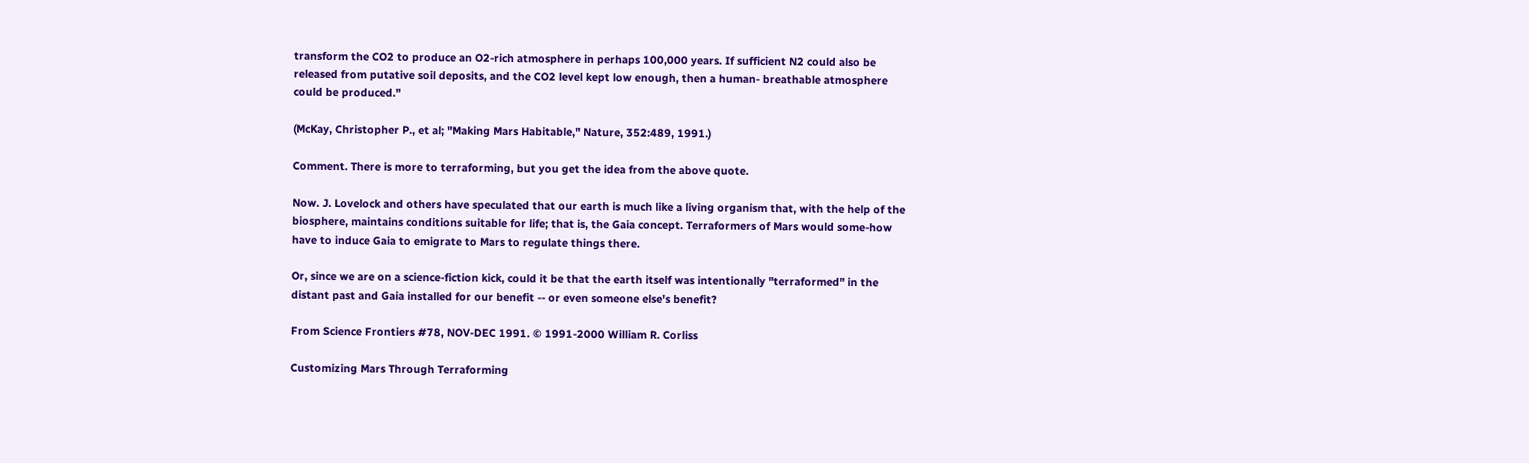transform the CO2 to produce an O2-rich atmosphere in perhaps 100,000 years. If sufficient N2 could also be released from putative soil deposits, and the CO2 level kept low enough, then a human- breathable atmosphere could be produced."

(McKay, Christopher P., et al; "Making Mars Habitable," Nature, 352:489, 1991.)

Comment. There is more to terraforming, but you get the idea from the above quote.

Now. J. Lovelock and others have speculated that our earth is much like a living organism that, with the help of the biosphere, maintains conditions suitable for life; that is, the Gaia concept. Terraformers of Mars would some-how have to induce Gaia to emigrate to Mars to regulate things there.

Or, since we are on a science-fiction kick, could it be that the earth itself was intentionally "terraformed" in the distant past and Gaia installed for our benefit -- or even someone else's benefit?

From Science Frontiers #78, NOV-DEC 1991. © 1991-2000 William R. Corliss

Customizing Mars Through Terraforming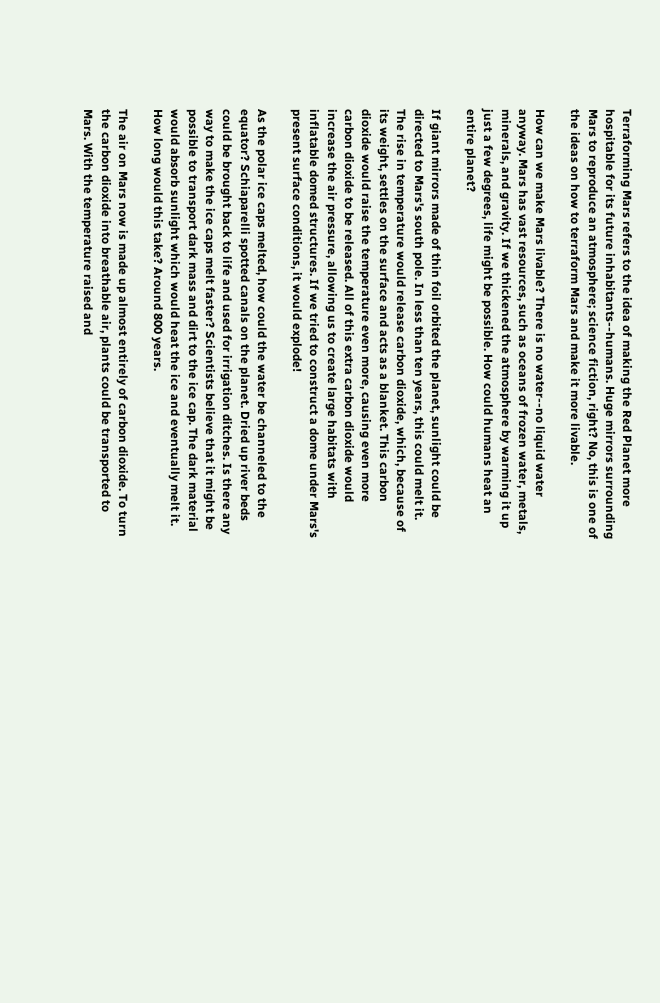Terraforming Mars refers to the idea of making the Red Planet more hospitable for its future inhabitants--humans. Huge mirrors surrounding Mars to reproduce an atmosphere; science fiction, right? No, this is one of the ideas on how to terraform Mars and make it more livable.

How can we make Mars livable? There is no water--no liquid water anyway. Mars has vast resources, such as oceans of frozen water, metals, minerals, and gravity. If we thickened the atmosphere by warming it up just a few degrees, life might be possible. How could humans heat an entire planet?

If giant mirrors made of thin foil orbited the planet, sunlight could be directed to Mars's south pole. In less than ten years, this could melt it. The rise in temperature would release carbon dioxide, which, because of its weight, settles on the surface and acts as a blanket. This carbon dioxide would raise the temperature even more, causing even more carbon dioxide to be released. All of this extra carbon dioxide would increase the air pressure, allowing us to create large habitats with inflatable domed structures. If we tried to construct a dome under Mars's present surface conditions, it would explode!

As the polar ice caps melted, how could the water be channeled to the equator? Schiaparelli spotted canals on the planet. Dried up river beds could be brought back to life and used for irrigation ditches. Is there any way to make the ice caps melt faster? Scientists believe that it might be possible to transport dark mass and dirt to the ice cap. The dark material would absorb sunlight which would heat the ice and eventually melt it. How long would this take? Around 800 years.

The air on Mars now is made up almost entirely of carbon dioxide. To turn the carbon dioxide into breathable air, plants could be transported to Mars. With the temperature raised and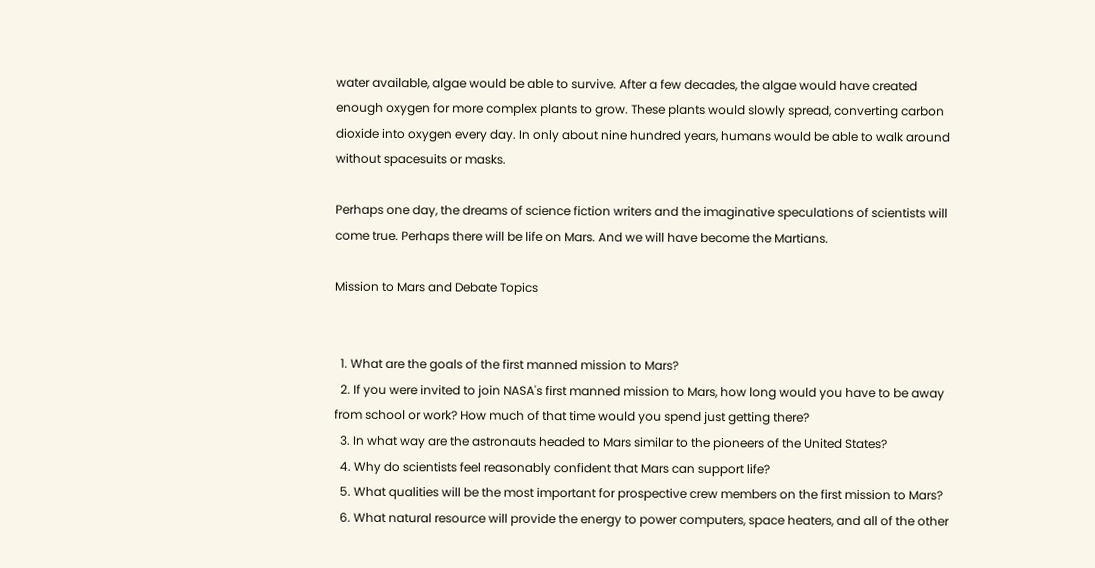water available, algae would be able to survive. After a few decades, the algae would have created enough oxygen for more complex plants to grow. These plants would slowly spread, converting carbon dioxide into oxygen every day. In only about nine hundred years, humans would be able to walk around without spacesuits or masks.

Perhaps one day, the dreams of science fiction writers and the imaginative speculations of scientists will come true. Perhaps there will be life on Mars. And we will have become the Martians.

Mission to Mars and Debate Topics


  1. What are the goals of the first manned mission to Mars?
  2. If you were invited to join NASA's first manned mission to Mars, how long would you have to be away from school or work? How much of that time would you spend just getting there?
  3. In what way are the astronauts headed to Mars similar to the pioneers of the United States?
  4. Why do scientists feel reasonably confident that Mars can support life?
  5. What qualities will be the most important for prospective crew members on the first mission to Mars?
  6. What natural resource will provide the energy to power computers, space heaters, and all of the other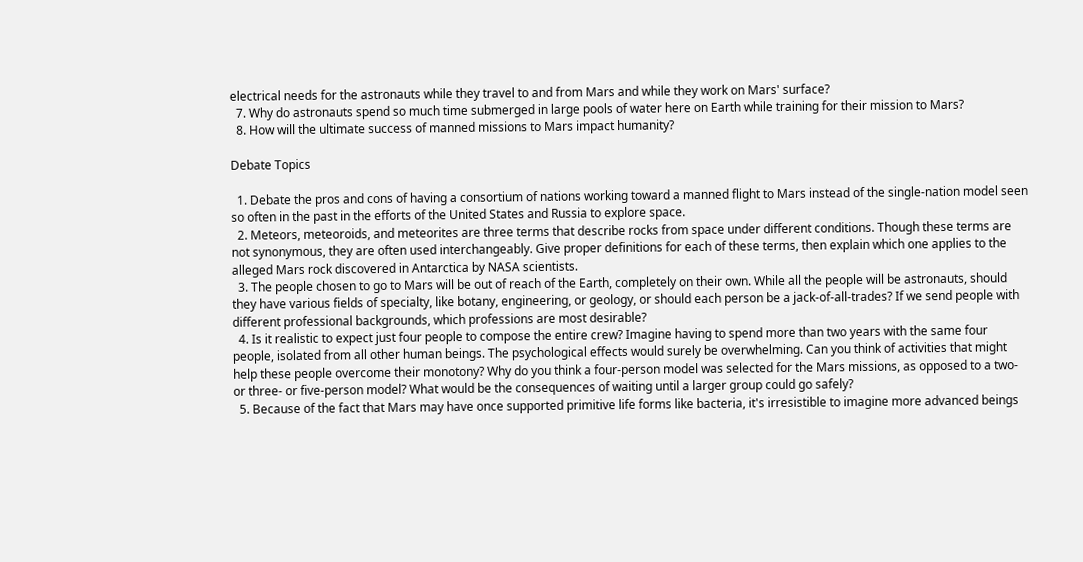electrical needs for the astronauts while they travel to and from Mars and while they work on Mars' surface?
  7. Why do astronauts spend so much time submerged in large pools of water here on Earth while training for their mission to Mars?
  8. How will the ultimate success of manned missions to Mars impact humanity?

Debate Topics

  1. Debate the pros and cons of having a consortium of nations working toward a manned flight to Mars instead of the single-nation model seen so often in the past in the efforts of the United States and Russia to explore space.
  2. Meteors, meteoroids, and meteorites are three terms that describe rocks from space under different conditions. Though these terms are not synonymous, they are often used interchangeably. Give proper definitions for each of these terms, then explain which one applies to the alleged Mars rock discovered in Antarctica by NASA scientists.
  3. The people chosen to go to Mars will be out of reach of the Earth, completely on their own. While all the people will be astronauts, should they have various fields of specialty, like botany, engineering, or geology, or should each person be a jack-of-all-trades? If we send people with different professional backgrounds, which professions are most desirable?
  4. Is it realistic to expect just four people to compose the entire crew? Imagine having to spend more than two years with the same four people, isolated from all other human beings. The psychological effects would surely be overwhelming. Can you think of activities that might help these people overcome their monotony? Why do you think a four-person model was selected for the Mars missions, as opposed to a two- or three- or five-person model? What would be the consequences of waiting until a larger group could go safely?
  5. Because of the fact that Mars may have once supported primitive life forms like bacteria, it's irresistible to imagine more advanced beings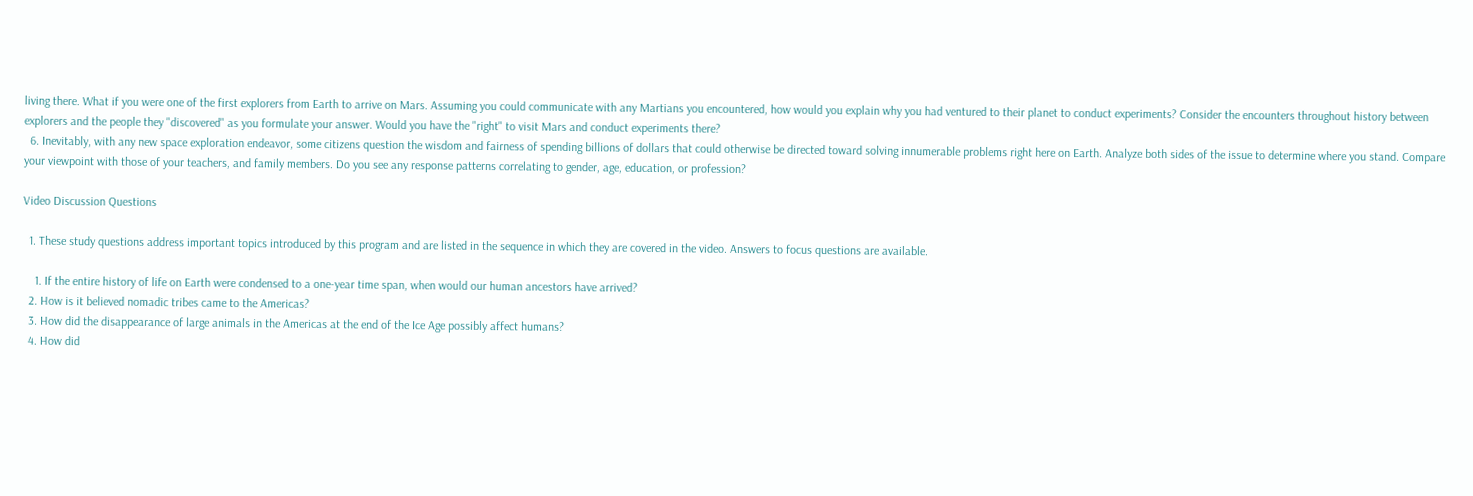living there. What if you were one of the first explorers from Earth to arrive on Mars. Assuming you could communicate with any Martians you encountered, how would you explain why you had ventured to their planet to conduct experiments? Consider the encounters throughout history between explorers and the people they "discovered" as you formulate your answer. Would you have the "right" to visit Mars and conduct experiments there?
  6. Inevitably, with any new space exploration endeavor, some citizens question the wisdom and fairness of spending billions of dollars that could otherwise be directed toward solving innumerable problems right here on Earth. Analyze both sides of the issue to determine where you stand. Compare your viewpoint with those of your teachers, and family members. Do you see any response patterns correlating to gender, age, education, or profession?

Video Discussion Questions

  1. These study questions address important topics introduced by this program and are listed in the sequence in which they are covered in the video. Answers to focus questions are available.

    1. If the entire history of life on Earth were condensed to a one-year time span, when would our human ancestors have arrived?
  2. How is it believed nomadic tribes came to the Americas?
  3. How did the disappearance of large animals in the Americas at the end of the Ice Age possibly affect humans?
  4. How did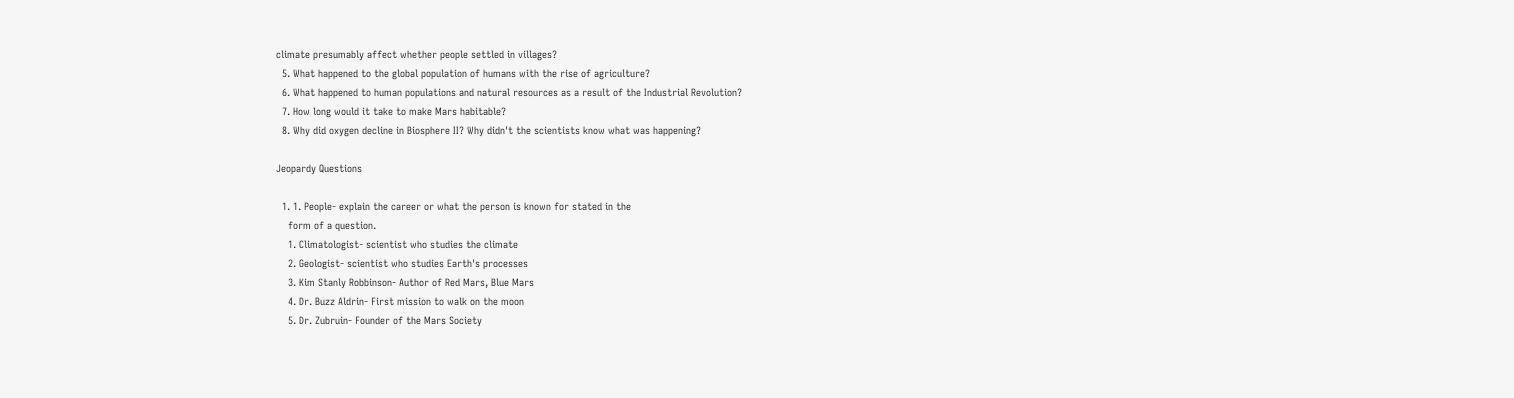climate presumably affect whether people settled in villages?
  5. What happened to the global population of humans with the rise of agriculture?
  6. What happened to human populations and natural resources as a result of the Industrial Revolution?
  7. How long would it take to make Mars habitable?
  8. Why did oxygen decline in Biosphere II? Why didn't the scientists know what was happening?

Jeopardy Questions

  1. 1. People- explain the career or what the person is known for stated in the
    form of a question.
    1. Climatologist- scientist who studies the climate
    2. Geologist- scientist who studies Earth's processes
    3. Kim Stanly Robbinson- Author of Red Mars, Blue Mars
    4. Dr. Buzz Aldrin- First mission to walk on the moon
    5. Dr. Zubruin- Founder of the Mars Society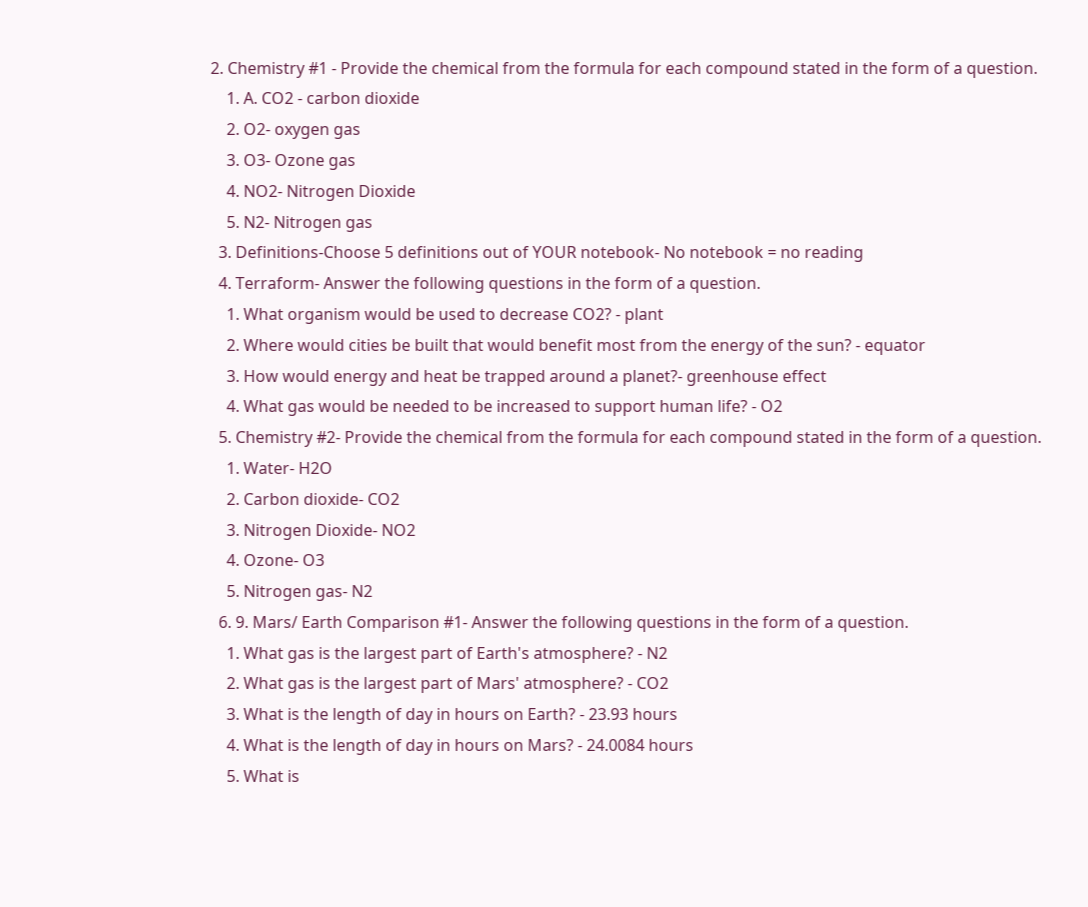2. Chemistry #1 - Provide the chemical from the formula for each compound stated in the form of a question.
    1. A. CO2 - carbon dioxide
    2. O2- oxygen gas
    3. O3- Ozone gas
    4. NO2- Nitrogen Dioxide
    5. N2- Nitrogen gas
  3. Definitions-Choose 5 definitions out of YOUR notebook- No notebook = no reading
  4. Terraform- Answer the following questions in the form of a question.
    1. What organism would be used to decrease CO2? - plant
    2. Where would cities be built that would benefit most from the energy of the sun? - equator
    3. How would energy and heat be trapped around a planet?- greenhouse effect
    4. What gas would be needed to be increased to support human life? - O2
  5. Chemistry #2- Provide the chemical from the formula for each compound stated in the form of a question.
    1. Water- H2O
    2. Carbon dioxide- CO2
    3. Nitrogen Dioxide- NO2
    4. Ozone- O3
    5. Nitrogen gas- N2
  6. 9. Mars/ Earth Comparison #1- Answer the following questions in the form of a question.
    1. What gas is the largest part of Earth's atmosphere? - N2
    2. What gas is the largest part of Mars' atmosphere? - CO2
    3. What is the length of day in hours on Earth? - 23.93 hours
    4. What is the length of day in hours on Mars? - 24.0084 hours
    5. What is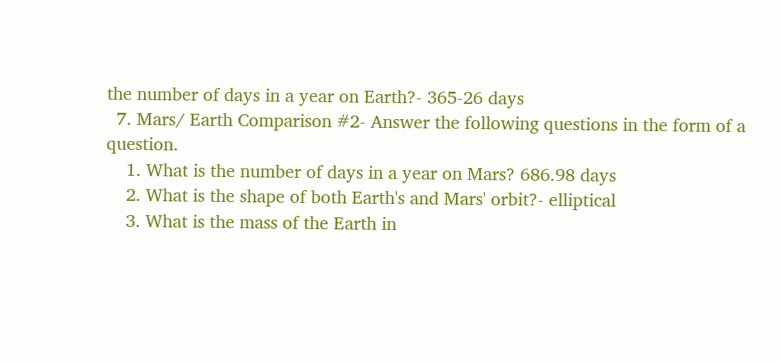the number of days in a year on Earth?- 365-26 days
  7. Mars/ Earth Comparison #2- Answer the following questions in the form of a question.
    1. What is the number of days in a year on Mars? 686.98 days
    2. What is the shape of both Earth's and Mars' orbit?- elliptical
    3. What is the mass of the Earth in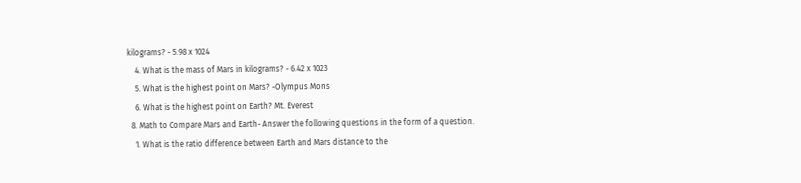kilograms? - 5.98 x 1024
    4. What is the mass of Mars in kilograms? - 6.42 x 1023
    5. What is the highest point on Mars? -Olympus Mons
    6. What is the highest point on Earth? Mt. Everest
  8. Math to Compare Mars and Earth- Answer the following questions in the form of a question.
    1. What is the ratio difference between Earth and Mars distance to the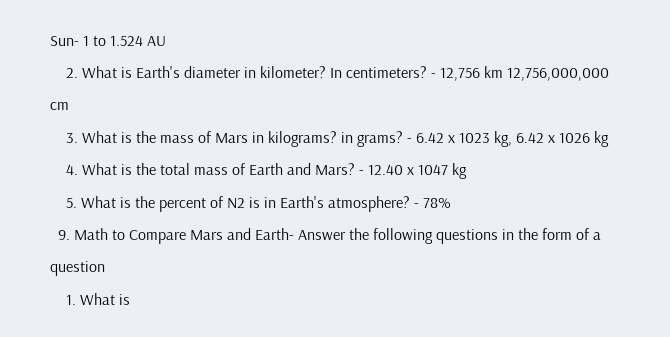Sun- 1 to 1.524 AU
    2. What is Earth's diameter in kilometer? In centimeters? - 12,756 km 12,756,000,000 cm
    3. What is the mass of Mars in kilograms? in grams? - 6.42 x 1023 kg, 6.42 x 1026 kg
    4. What is the total mass of Earth and Mars? - 12.40 x 1047 kg
    5. What is the percent of N2 is in Earth's atmosphere? - 78%
  9. Math to Compare Mars and Earth- Answer the following questions in the form of a question
    1. What is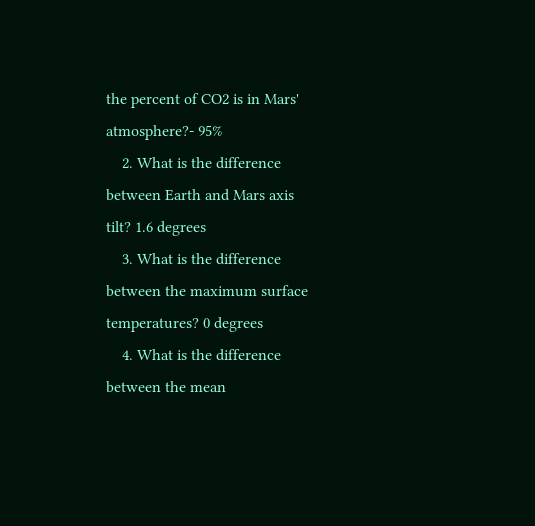the percent of CO2 is in Mars' atmosphere?- 95%
    2. What is the difference between Earth and Mars axis tilt? 1.6 degrees
    3. What is the difference between the maximum surface temperatures? 0 degrees
    4. What is the difference between the mean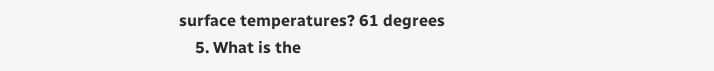surface temperatures? 61 degrees
    5. What is the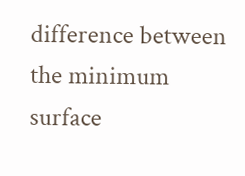difference between the minimum surface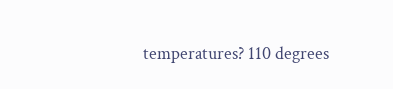temperatures? 110 degrees